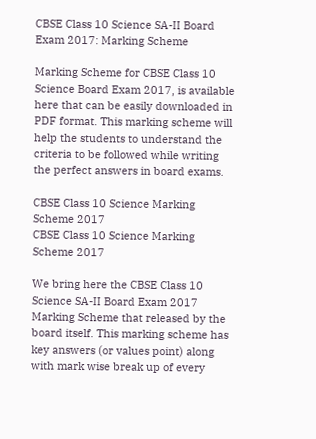CBSE Class 10 Science SA-II Board Exam 2017: Marking Scheme

Marking Scheme for CBSE Class 10 Science Board Exam 2017, is available here that can be easily downloaded in PDF format. This marking scheme will help the students to understand the criteria to be followed while writing the perfect answers in board exams.

CBSE Class 10 Science Marking Scheme 2017
CBSE Class 10 Science Marking Scheme 2017

We bring here the CBSE Class 10 Science SA-II Board Exam 2017 Marking Scheme that released by the board itself. This marking scheme has key answers (or values point) along with mark wise break up of every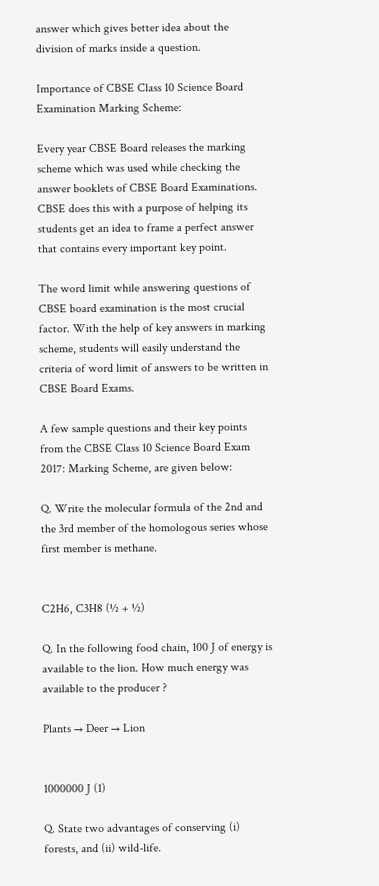answer which gives better idea about the division of marks inside a question.

Importance of CBSE Class 10 Science Board Examination Marking Scheme:

Every year CBSE Board releases the marking scheme which was used while checking the answer booklets of CBSE Board Examinations.  CBSE does this with a purpose of helping its students get an idea to frame a perfect answer that contains every important key point.

The word limit while answering questions of CBSE board examination is the most crucial factor. With the help of key answers in marking scheme, students will easily understand the criteria of word limit of answers to be written in CBSE Board Exams.

A few sample questions and their key points from the CBSE Class 10 Science Board Exam 2017: Marking Scheme, are given below:

Q. Write the molecular formula of the 2nd and the 3rd member of the homologous series whose first member is methane.


C2H6, C3H8 (½ + ½)

Q. In the following food chain, 100 J of energy is available to the lion. How much energy was available to the producer ?

Plants → Deer → Lion


1000000 J (1)

Q. State two advantages of conserving (i) forests, and (ii) wild-life.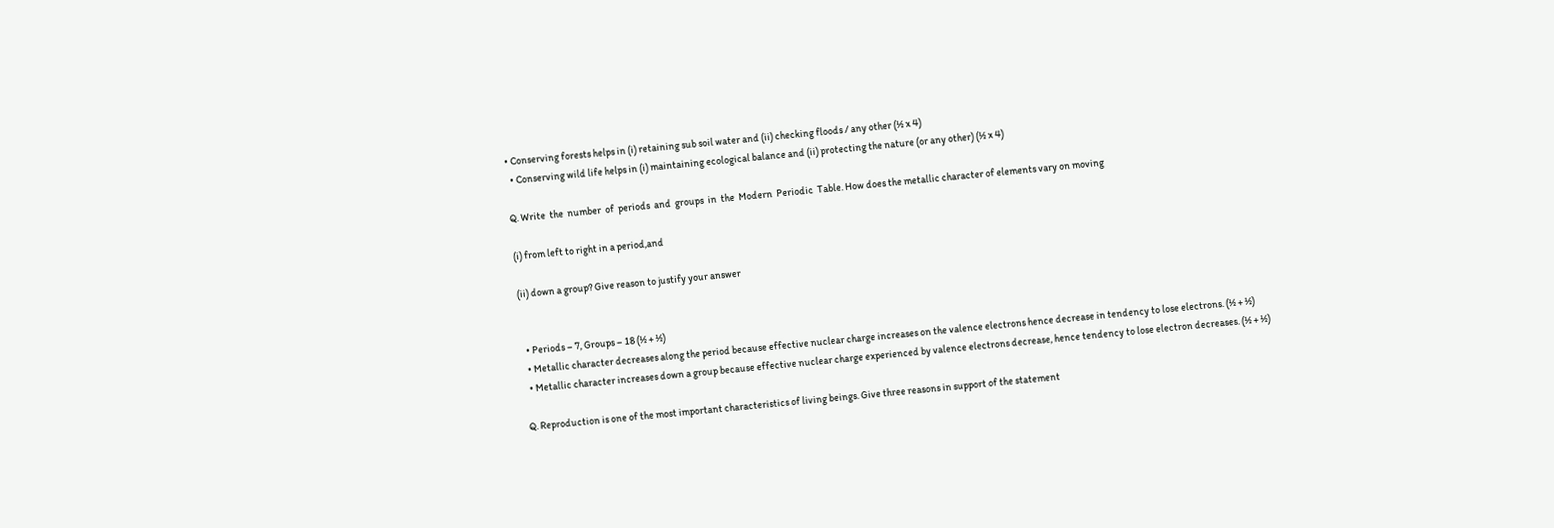• Conserving forests helps in (i) retaining sub soil water and (ii) checking floods / any other (½ x 4)
  • Conserving wild life helps in (i) maintaining ecological balance and (ii) protecting the nature (or any other) (½ x 4)

Q. Write  the  number  of  periods  and  groups  in  the  Modern  Periodic  Table. How does the metallic character of elements vary on moving

(i) from left to right in a period,and

(ii) down a group? Give reason to justify your answer


  • Periods – 7, Groups – 18 (½ + ½)
  • Metallic character decreases along the period because effective nuclear charge increases on the valence electrons hence decrease in tendency to lose electrons. (½ + ½)
  • Metallic character increases down a group because effective nuclear charge experienced by valence electrons decrease, hence tendency to lose electron decreases. (½ + ½)

Q. Reproduction is one of the most important characteristics of living beings. Give three reasons in support of the statement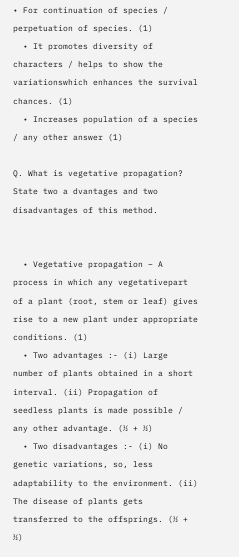• For continuation of species / perpetuation of species. (1)
  • It promotes diversity of characters / helps to show the variationswhich enhances the survival chances. (1)
  • Increases population of a species / any other answer (1)

Q. What is vegetative propagation? State two a dvantages and two disadvantages of this method.


  • Vegetative propagation – A process in which any vegetativepart of a plant (root, stem or leaf) gives rise to a new plant under appropriate conditions. (1)
  • Two advantages :- (i) Large number of plants obtained in a short interval. (ii) Propagation of seedless plants is made possible / any other advantage. (½ + ½)
  • Two disadvantages :- (i) No genetic variations, so, less adaptability to the environment. (ii) The disease of plants gets transferred to the offsprings. (½ + ½)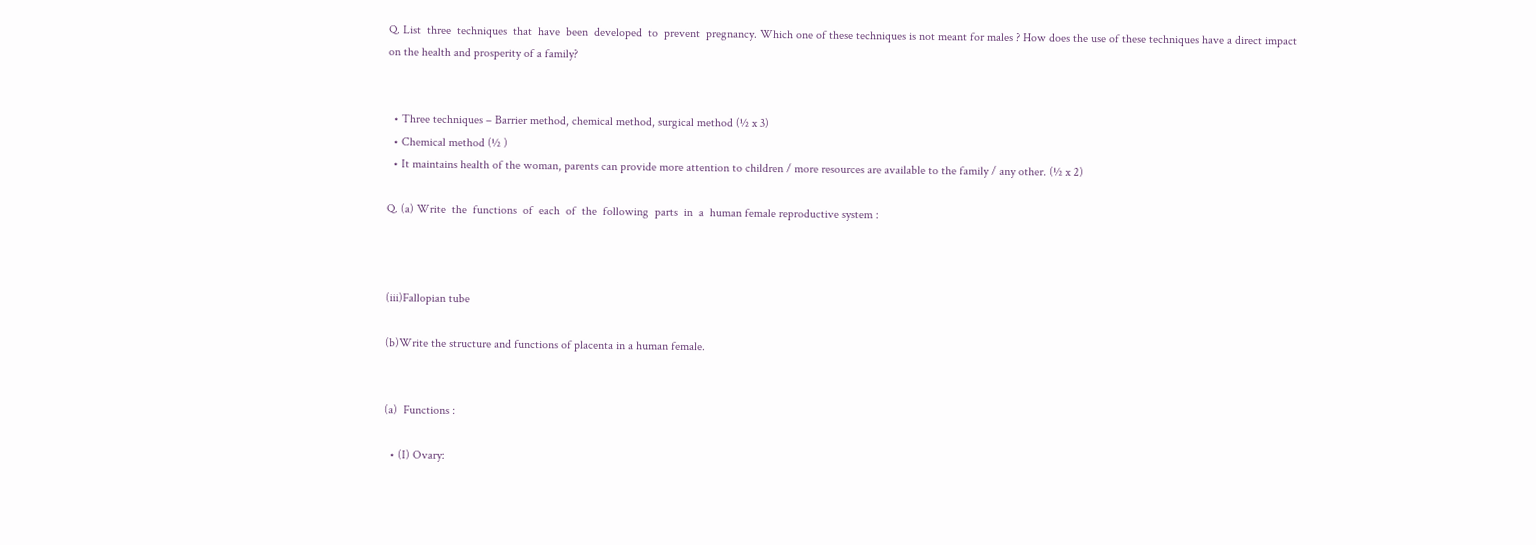Q. List  three  techniques  that  have  been  developed  to  prevent  pregnancy. Which one of these techniques is not meant for males ? How does the use of these techniques have a direct impact on the health and prosperity of a family?


  • Three techniques – Barrier method, chemical method, surgical method (½ x 3)
  • Chemical method (½ )
  • It maintains health of the woman, parents can provide more attention to children / more resources are available to the family / any other. (½ x 2)

Q. (a) Write  the  functions  of  each  of  the  following  parts  in  a  human female reproductive system :



(iii)Fallopian tube

(b)Write the structure and functions of placenta in a human female.


(a)  Functions :

  • (I) Ovary: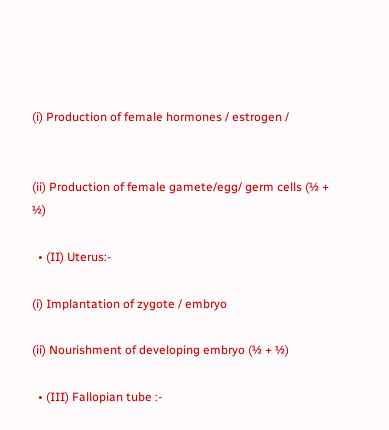(i) Production of female hormones / estrogen /


(ii) Production of female gamete/egg/ germ cells (½ + ½)

  • (II) Uterus:-

(i) Implantation of zygote / embryo

(ii) Nourishment of developing embryo (½ + ½)

  • (III) Fallopian tube :-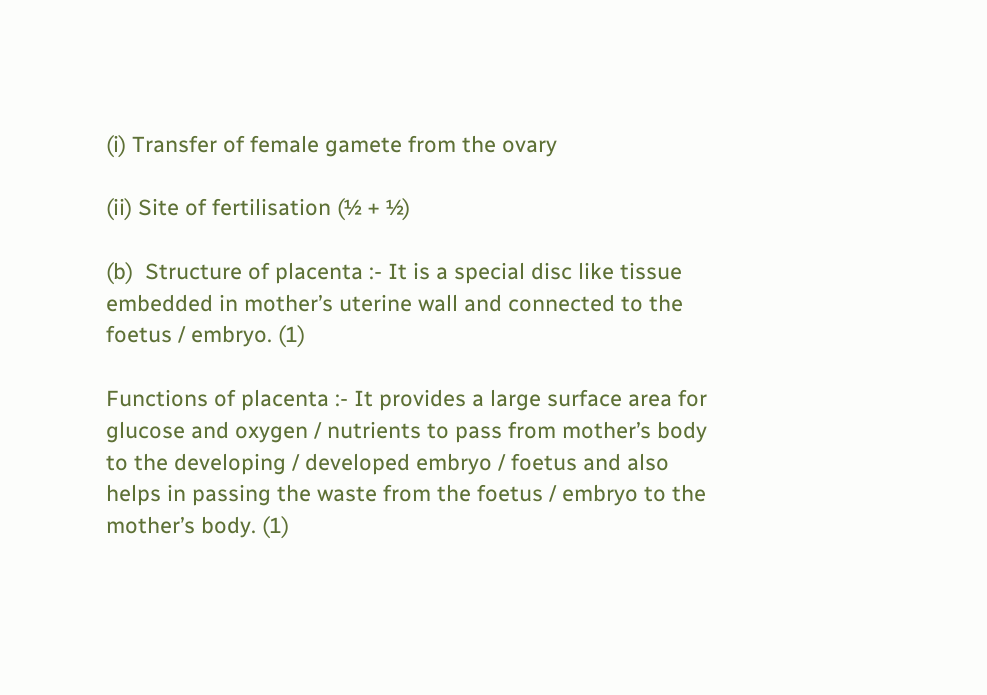(i) Transfer of female gamete from the ovary

(ii) Site of fertilisation (½ + ½)

(b)  Structure of placenta :- It is a special disc like tissue embedded in mother’s uterine wall and connected to the foetus / embryo. (1)

Functions of placenta :- It provides a large surface area for glucose and oxygen / nutrients to pass from mother’s body to the developing / developed embryo / foetus and also helps in passing the waste from the foetus / embryo to the mother’s body. (1)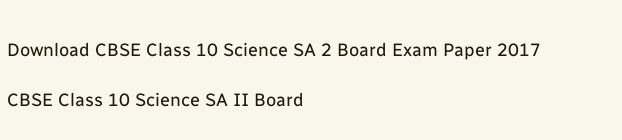Download CBSE Class 10 Science SA 2 Board Exam Paper 2017

CBSE Class 10 Science SA II Board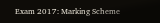Exam 2017: Marking Scheme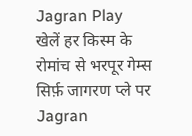Jagran Play
खेलें हर किस्म के रोमांच से भरपूर गेम्स सिर्फ़ जागरण प्ले पर
Jagran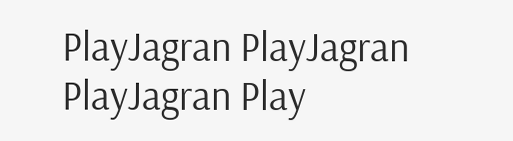PlayJagran PlayJagran PlayJagran Play